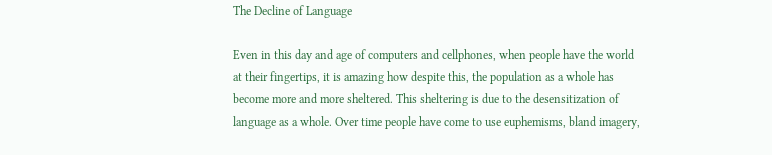The Decline of Language

Even in this day and age of computers and cellphones, when people have the world at their fingertips, it is amazing how despite this, the population as a whole has become more and more sheltered. This sheltering is due to the desensitization of language as a whole. Over time people have come to use euphemisms, bland imagery,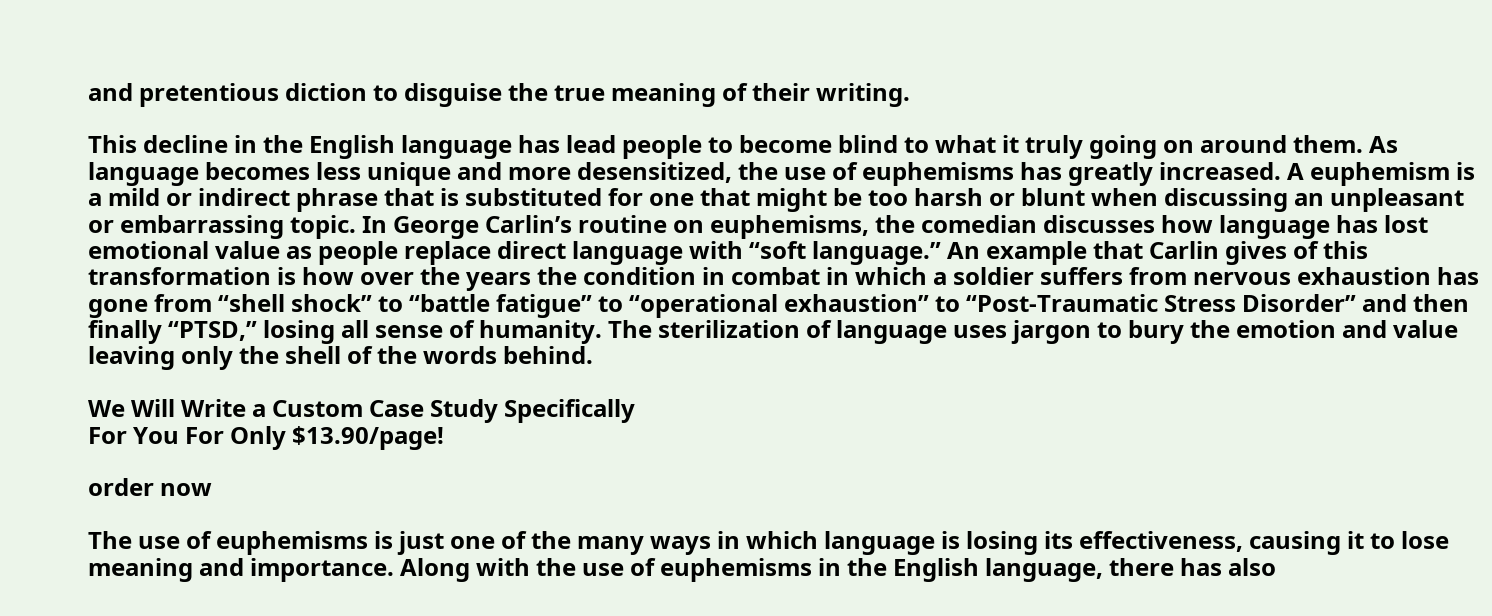and pretentious diction to disguise the true meaning of their writing.

This decline in the English language has lead people to become blind to what it truly going on around them. As language becomes less unique and more desensitized, the use of euphemisms has greatly increased. A euphemism is a mild or indirect phrase that is substituted for one that might be too harsh or blunt when discussing an unpleasant or embarrassing topic. In George Carlin’s routine on euphemisms, the comedian discusses how language has lost emotional value as people replace direct language with “soft language.” An example that Carlin gives of this transformation is how over the years the condition in combat in which a soldier suffers from nervous exhaustion has gone from “shell shock” to “battle fatigue” to “operational exhaustion” to “Post-Traumatic Stress Disorder” and then finally “PTSD,” losing all sense of humanity. The sterilization of language uses jargon to bury the emotion and value leaving only the shell of the words behind.

We Will Write a Custom Case Study Specifically
For You For Only $13.90/page!

order now

The use of euphemisms is just one of the many ways in which language is losing its effectiveness, causing it to lose meaning and importance. Along with the use of euphemisms in the English language, there has also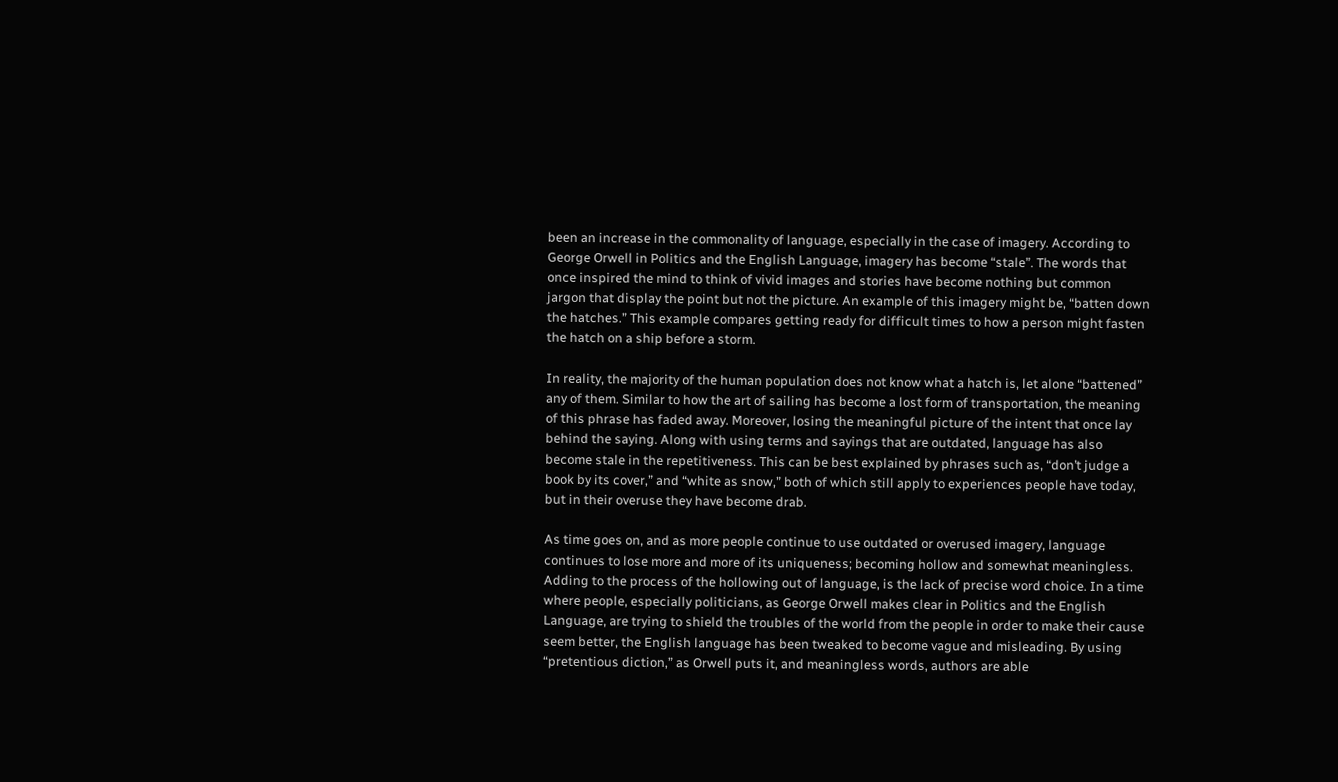been an increase in the commonality of language, especially in the case of imagery. According to George Orwell in Politics and the English Language, imagery has become “stale”. The words that once inspired the mind to think of vivid images and stories have become nothing but common jargon that display the point but not the picture. An example of this imagery might be, “batten down the hatches.” This example compares getting ready for difficult times to how a person might fasten the hatch on a ship before a storm.

In reality, the majority of the human population does not know what a hatch is, let alone “battened” any of them. Similar to how the art of sailing has become a lost form of transportation, the meaning of this phrase has faded away. Moreover, losing the meaningful picture of the intent that once lay behind the saying. Along with using terms and sayings that are outdated, language has also become stale in the repetitiveness. This can be best explained by phrases such as, “don’t judge a book by its cover,” and “white as snow,” both of which still apply to experiences people have today, but in their overuse they have become drab.

As time goes on, and as more people continue to use outdated or overused imagery, language continues to lose more and more of its uniqueness; becoming hollow and somewhat meaningless. Adding to the process of the hollowing out of language, is the lack of precise word choice. In a time where people, especially politicians, as George Orwell makes clear in Politics and the English Language, are trying to shield the troubles of the world from the people in order to make their cause seem better, the English language has been tweaked to become vague and misleading. By using “pretentious diction,” as Orwell puts it, and meaningless words, authors are able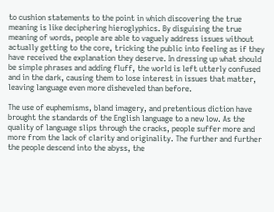to cushion statements to the point in which discovering the true meaning is like deciphering hieroglyphics. By disguising the true meaning of words, people are able to vaguely address issues without actually getting to the core, tricking the public into feeling as if they have received the explanation they deserve. In dressing up what should be simple phrases and adding fluff, the world is left utterly confused and in the dark, causing them to lose interest in issues that matter, leaving language even more disheveled than before.

The use of euphemisms, bland imagery, and pretentious diction have brought the standards of the English language to a new low. As the quality of language slips through the cracks, people suffer more and more from the lack of clarity and originality. The further and further the people descend into the abyss, the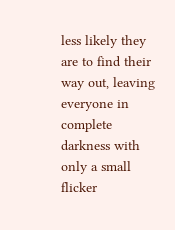less likely they are to find their way out, leaving everyone in complete darkness with only a small flicker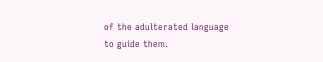of the adulterated language to guide them.